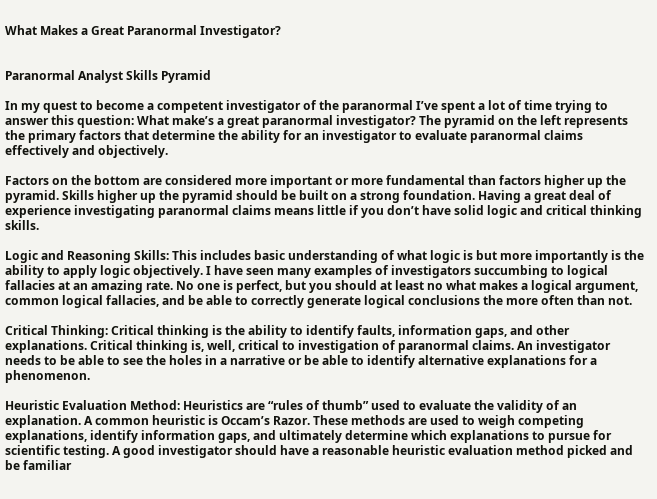What Makes a Great Paranormal Investigator?


Paranormal Analyst Skills Pyramid

In my quest to become a competent investigator of the paranormal I’ve spent a lot of time trying to answer this question: What make’s a great paranormal investigator? The pyramid on the left represents the primary factors that determine the ability for an investigator to evaluate paranormal claims effectively and objectively.

Factors on the bottom are considered more important or more fundamental than factors higher up the pyramid. Skills higher up the pyramid should be built on a strong foundation. Having a great deal of experience investigating paranormal claims means little if you don’t have solid logic and critical thinking skills.

Logic and Reasoning Skills: This includes basic understanding of what logic is but more importantly is the ability to apply logic objectively. I have seen many examples of investigators succumbing to logical fallacies at an amazing rate. No one is perfect, but you should at least no what makes a logical argument, common logical fallacies, and be able to correctly generate logical conclusions the more often than not.

Critical Thinking: Critical thinking is the ability to identify faults, information gaps, and other explanations. Critical thinking is, well, critical to investigation of paranormal claims. An investigator needs to be able to see the holes in a narrative or be able to identify alternative explanations for a phenomenon.

Heuristic Evaluation Method: Heuristics are “rules of thumb” used to evaluate the validity of an explanation. A common heuristic is Occam’s Razor. These methods are used to weigh competing explanations, identify information gaps, and ultimately determine which explanations to pursue for scientific testing. A good investigator should have a reasonable heuristic evaluation method picked and be familiar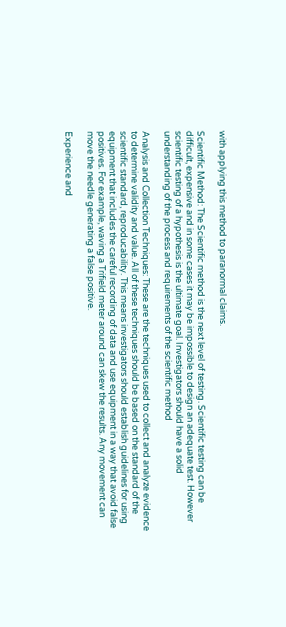with applying this method to paranormal claims.

Scientific Method: The Scientific method is the next level of testing. Scientific testing can be difficult, expensive and in some cases it may be impossible to design an adequate test. However scientific testing of a hypothesis is the ultimate goal. Investigators should have a solid understanding of the process and requirements of the scientific method

Analysis and Collection Techniques: These are the techniques used to collect and analyze evidence to determine validity and value. All of these techniques should be based on the standard of the scientific standard, reproducability. This means investigators should establish guidelines for using equipment that includes the careful recording of data and use equipment in a way that avoid false positives. For example, waving a Trifield meter around can skew the results. Any movement can move the needle generating a false positive.

Experience and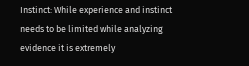Instinct: While experience and instinct needs to be limited while analyzing evidence it is extremely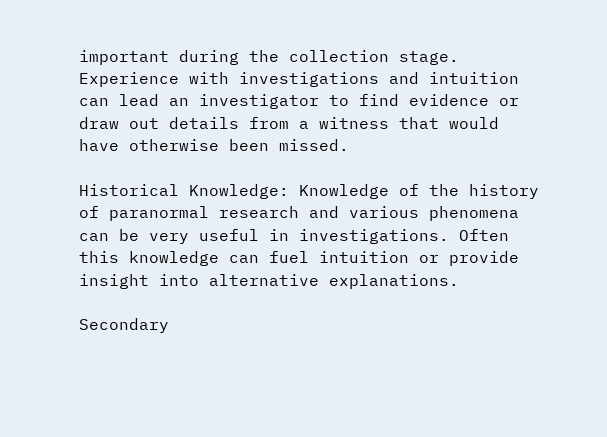important during the collection stage. Experience with investigations and intuition can lead an investigator to find evidence or draw out details from a witness that would have otherwise been missed.

Historical Knowledge: Knowledge of the history of paranormal research and various phenomena can be very useful in investigations. Often this knowledge can fuel intuition or provide insight into alternative explanations.

Secondary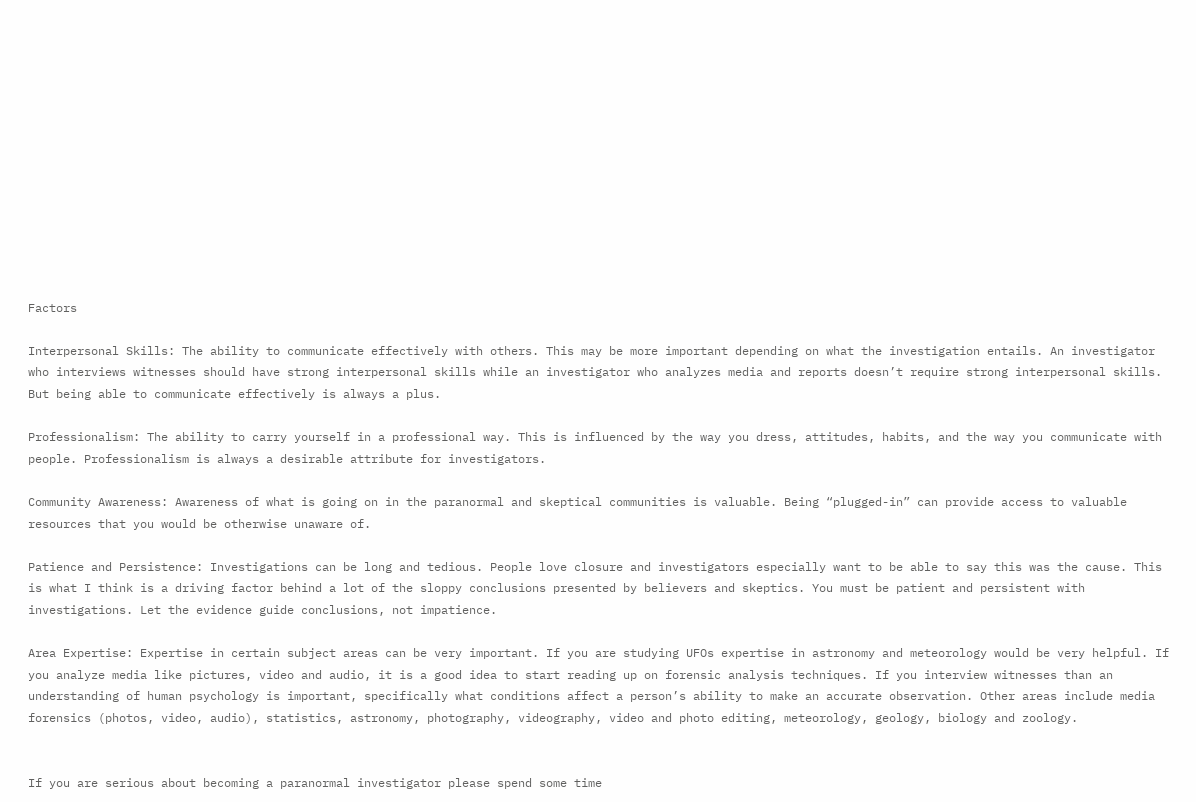Factors

Interpersonal Skills: The ability to communicate effectively with others. This may be more important depending on what the investigation entails. An investigator who interviews witnesses should have strong interpersonal skills while an investigator who analyzes media and reports doesn’t require strong interpersonal skills. But being able to communicate effectively is always a plus.

Professionalism: The ability to carry yourself in a professional way. This is influenced by the way you dress, attitudes, habits, and the way you communicate with people. Professionalism is always a desirable attribute for investigators.

Community Awareness: Awareness of what is going on in the paranormal and skeptical communities is valuable. Being “plugged-in” can provide access to valuable resources that you would be otherwise unaware of.

Patience and Persistence: Investigations can be long and tedious. People love closure and investigators especially want to be able to say this was the cause. This is what I think is a driving factor behind a lot of the sloppy conclusions presented by believers and skeptics. You must be patient and persistent with investigations. Let the evidence guide conclusions, not impatience.

Area Expertise: Expertise in certain subject areas can be very important. If you are studying UFOs expertise in astronomy and meteorology would be very helpful. If you analyze media like pictures, video and audio, it is a good idea to start reading up on forensic analysis techniques. If you interview witnesses than an understanding of human psychology is important, specifically what conditions affect a person’s ability to make an accurate observation. Other areas include media forensics (photos, video, audio), statistics, astronomy, photography, videography, video and photo editing, meteorology, geology, biology and zoology.


If you are serious about becoming a paranormal investigator please spend some time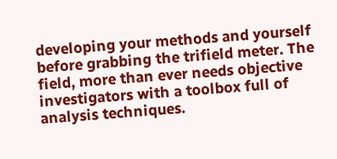developing your methods and yourself before grabbing the trifield meter. The field, more than ever needs objective investigators with a toolbox full of analysis techniques.